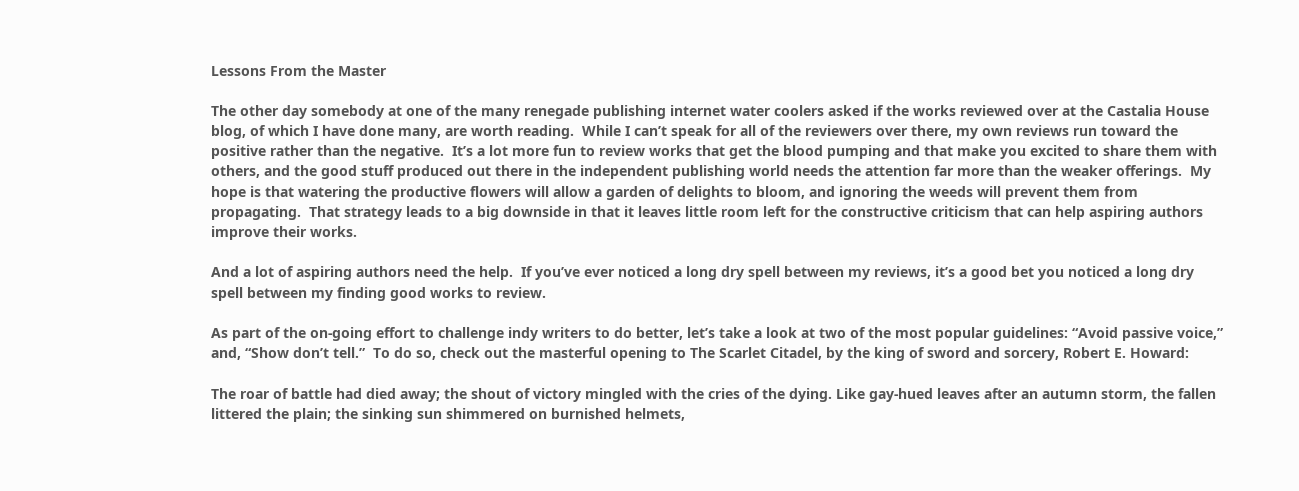Lessons From the Master

The other day somebody at one of the many renegade publishing internet water coolers asked if the works reviewed over at the Castalia House blog, of which I have done many, are worth reading.  While I can’t speak for all of the reviewers over there, my own reviews run toward the positive rather than the negative.  It’s a lot more fun to review works that get the blood pumping and that make you excited to share them with others, and the good stuff produced out there in the independent publishing world needs the attention far more than the weaker offerings.  My hope is that watering the productive flowers will allow a garden of delights to bloom, and ignoring the weeds will prevent them from propagating.  That strategy leads to a big downside in that it leaves little room left for the constructive criticism that can help aspiring authors improve their works.

And a lot of aspiring authors need the help.  If you’ve ever noticed a long dry spell between my reviews, it’s a good bet you noticed a long dry spell between my finding good works to review.

As part of the on-going effort to challenge indy writers to do better, let’s take a look at two of the most popular guidelines: “Avoid passive voice,” and, “Show don’t tell.”  To do so, check out the masterful opening to The Scarlet Citadel, by the king of sword and sorcery, Robert E. Howard:

The roar of battle had died away; the shout of victory mingled with the cries of the dying. Like gay-hued leaves after an autumn storm, the fallen littered the plain; the sinking sun shimmered on burnished helmets,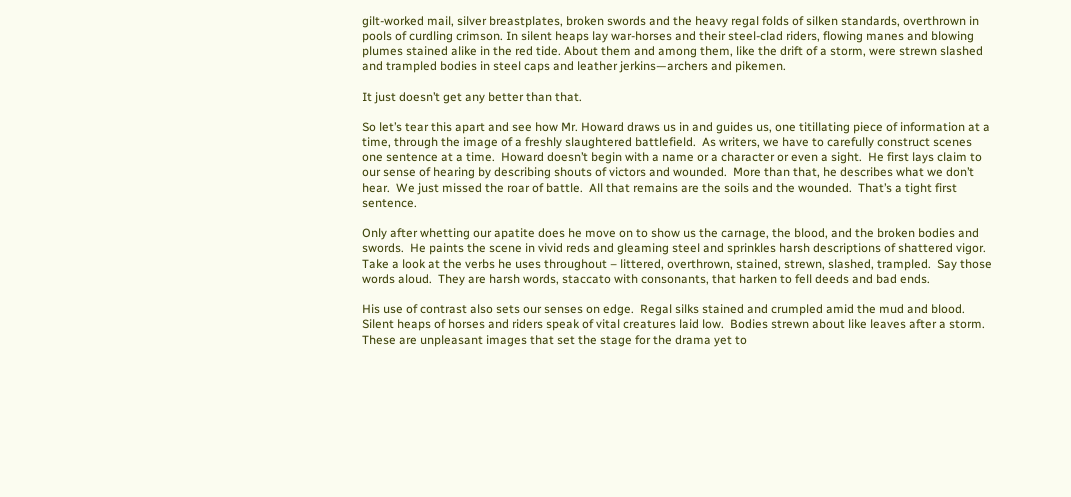gilt-worked mail, silver breastplates, broken swords and the heavy regal folds of silken standards, overthrown in pools of curdling crimson. In silent heaps lay war-horses and their steel-clad riders, flowing manes and blowing plumes stained alike in the red tide. About them and among them, like the drift of a storm, were strewn slashed and trampled bodies in steel caps and leather jerkins—archers and pikemen.

It just doesn’t get any better than that.

So let’s tear this apart and see how Mr. Howard draws us in and guides us, one titillating piece of information at a time, through the image of a freshly slaughtered battlefield.  As writers, we have to carefully construct scenes one sentence at a time.  Howard doesn’t begin with a name or a character or even a sight.  He first lays claim to our sense of hearing by describing shouts of victors and wounded.  More than that, he describes what we don’t hear.  We just missed the roar of battle.  All that remains are the soils and the wounded.  That’s a tight first sentence.

Only after whetting our apatite does he move on to show us the carnage, the blood, and the broken bodies and swords.  He paints the scene in vivid reds and gleaming steel and sprinkles harsh descriptions of shattered vigor.  Take a look at the verbs he uses throughout – littered, overthrown, stained, strewn, slashed, trampled.  Say those words aloud.  They are harsh words, staccato with consonants, that harken to fell deeds and bad ends.

His use of contrast also sets our senses on edge.  Regal silks stained and crumpled amid the mud and blood.  Silent heaps of horses and riders speak of vital creatures laid low.  Bodies strewn about like leaves after a storm.  These are unpleasant images that set the stage for the drama yet to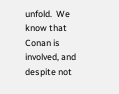unfold.  We know that Conan is involved, and despite not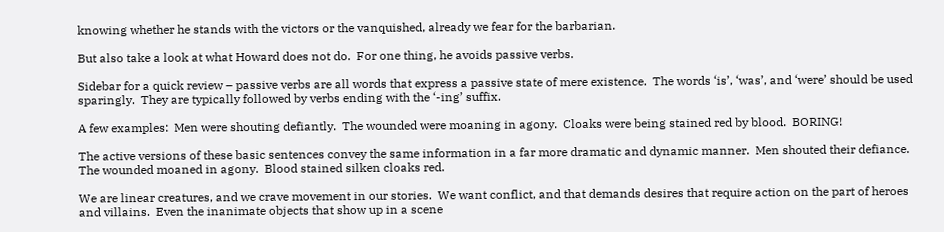knowing whether he stands with the victors or the vanquished, already we fear for the barbarian.

But also take a look at what Howard does not do.  For one thing, he avoids passive verbs.

Sidebar for a quick review – passive verbs are all words that express a passive state of mere existence.  The words ‘is’, ‘was’, and ‘were’ should be used sparingly.  They are typically followed by verbs ending with the ‘-ing’ suffix.

A few examples:  Men were shouting defiantly.  The wounded were moaning in agony.  Cloaks were being stained red by blood.  BORING!

The active versions of these basic sentences convey the same information in a far more dramatic and dynamic manner.  Men shouted their defiance.  The wounded moaned in agony.  Blood stained silken cloaks red.

We are linear creatures, and we crave movement in our stories.  We want conflict, and that demands desires that require action on the part of heroes and villains.  Even the inanimate objects that show up in a scene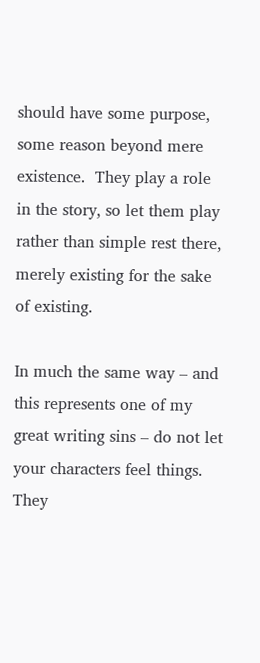should have some purpose, some reason beyond mere existence.  They play a role in the story, so let them play rather than simple rest there, merely existing for the sake of existing.

In much the same way – and this represents one of my great writing sins – do not let your characters feel things.  They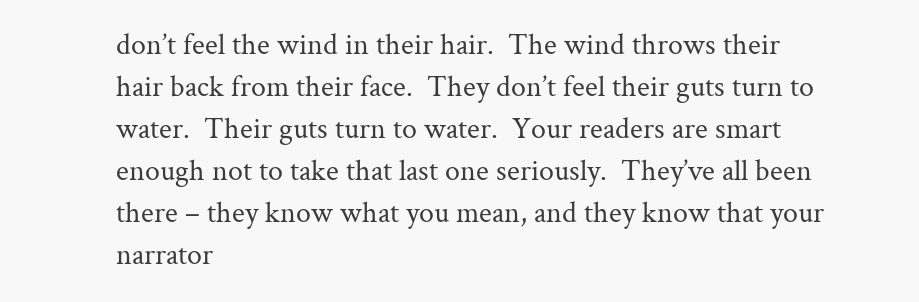don’t feel the wind in their hair.  The wind throws their hair back from their face.  They don’t feel their guts turn to water.  Their guts turn to water.  Your readers are smart enough not to take that last one seriously.  They’ve all been there – they know what you mean, and they know that your narrator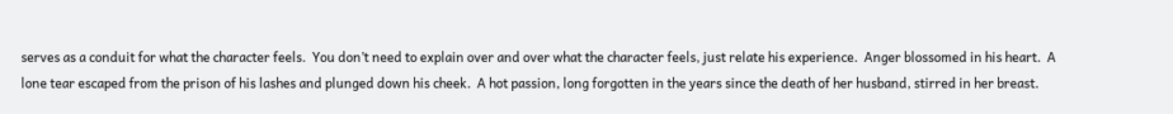serves as a conduit for what the character feels.  You don’t need to explain over and over what the character feels, just relate his experience.  Anger blossomed in his heart.  A lone tear escaped from the prison of his lashes and plunged down his cheek.  A hot passion, long forgotten in the years since the death of her husband, stirred in her breast.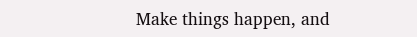Make things happen, and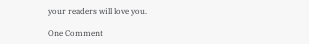your readers will love you.

One Comment